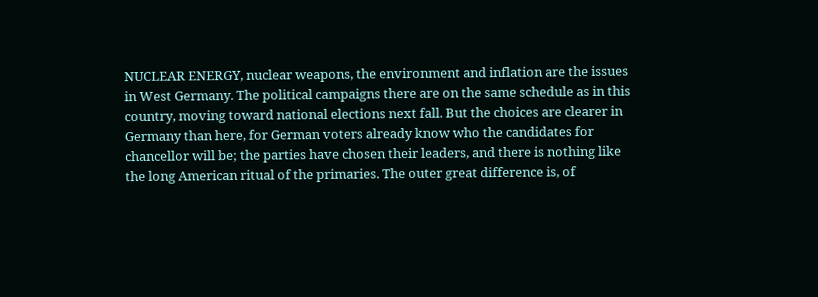NUCLEAR ENERGY, nuclear weapons, the environment and inflation are the issues in West Germany. The political campaigns there are on the same schedule as in this country, moving toward national elections next fall. But the choices are clearer in Germany than here, for German voters already know who the candidates for chancellor will be; the parties have chosen their leaders, and there is nothing like the long American ritual of the primaries. The outer great difference is, of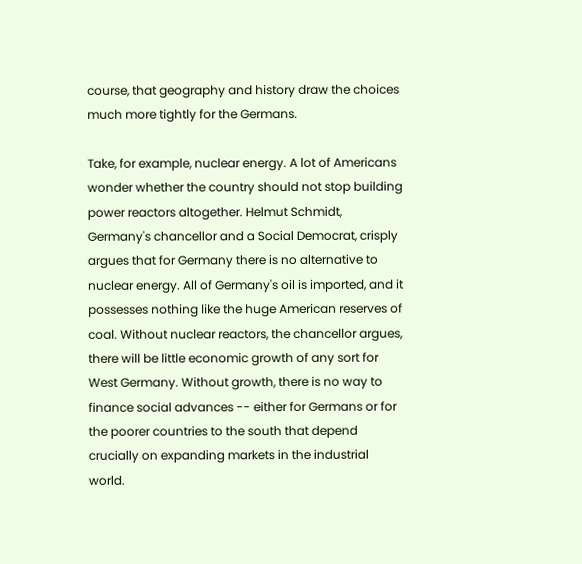course, that geography and history draw the choices much more tightly for the Germans.

Take, for example, nuclear energy. A lot of Americans wonder whether the country should not stop building power reactors altogether. Helmut Schmidt, Germany's chancellor and a Social Democrat, crisply argues that for Germany there is no alternative to nuclear energy. All of Germany's oil is imported, and it possesses nothing like the huge American reserves of coal. Without nuclear reactors, the chancellor argues, there will be little economic growth of any sort for West Germany. Without growth, there is no way to finance social advances -- either for Germans or for the poorer countries to the south that depend crucially on expanding markets in the industrial world.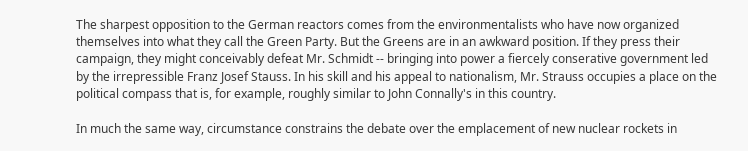The sharpest opposition to the German reactors comes from the environmentalists who have now organized themselves into what they call the Green Party. But the Greens are in an awkward position. If they press their campaign, they might conceivably defeat Mr. Schmidt -- bringing into power a fiercely conserative government led by the irrepressible Franz Josef Stauss. In his skill and his appeal to nationalism, Mr. Strauss occupies a place on the political compass that is, for example, roughly similar to John Connally's in this country.

In much the same way, circumstance constrains the debate over the emplacement of new nuclear rockets in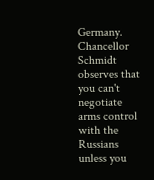Germany. Chancellor Schmidt observes that you can't negotiate arms control with the Russians unless you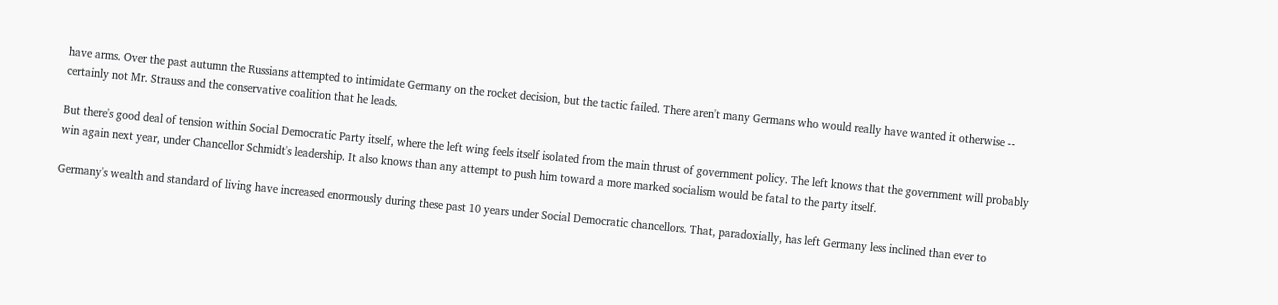have arms. Over the past autumn the Russians attempted to intimidate Germany on the rocket decision, but the tactic failed. There aren't many Germans who would really have wanted it otherwise -- certainly not Mr. Strauss and the conservative coalition that he leads.

But there's good deal of tension within Social Democratic Party itself, where the left wing feels itself isolated from the main thrust of government policy. The left knows that the government will probably win again next year, under Chancellor Schmidt's leadership. It also knows than any attempt to push him toward a more marked socialism would be fatal to the party itself.

Germany's wealth and standard of living have increased enormously during these past 10 years under Social Democratic chancellors. That, paradoxially, has left Germany less inclined than ever to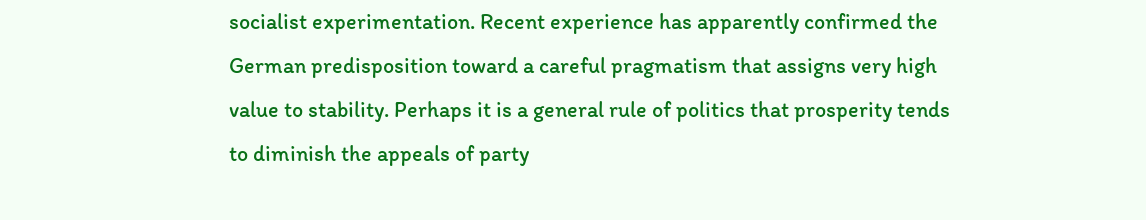socialist experimentation. Recent experience has apparently confirmed the German predisposition toward a careful pragmatism that assigns very high value to stability. Perhaps it is a general rule of politics that prosperity tends to diminish the appeals of party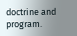doctrine and program.